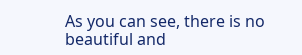As you can see, there is no beautiful and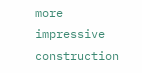more impressive construction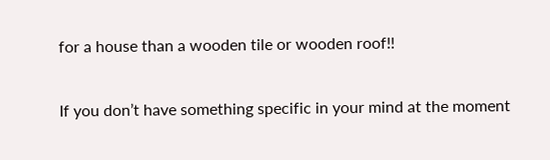for a house than a wooden tile or wooden roof!!

If you don’t have something specific in your mind at the moment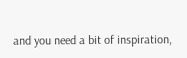and you need a bit of inspiration,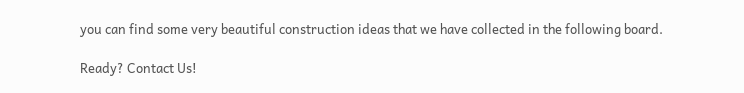you can find some very beautiful construction ideas that we have collected in the following board.

Ready? Contact Us!